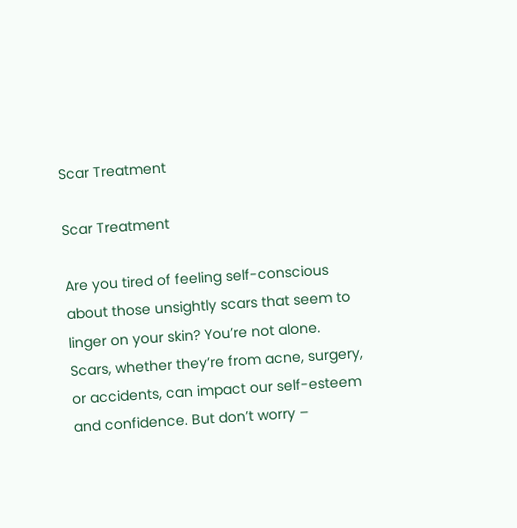Scar Treatment

Scar Treatment

Are you tired of feeling self-conscious about those unsightly scars that seem to linger on your skin? You’re not alone. Scars, whether they’re from acne, surgery, or accidents, can impact our self-esteem and confidence. But don’t worry –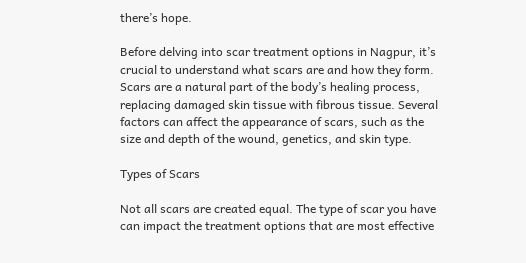there’s hope.

Before delving into scar treatment options in Nagpur, it’s crucial to understand what scars are and how they form. Scars are a natural part of the body’s healing process, replacing damaged skin tissue with fibrous tissue. Several factors can affect the appearance of scars, such as the size and depth of the wound, genetics, and skin type.

Types of Scars

Not all scars are created equal. The type of scar you have can impact the treatment options that are most effective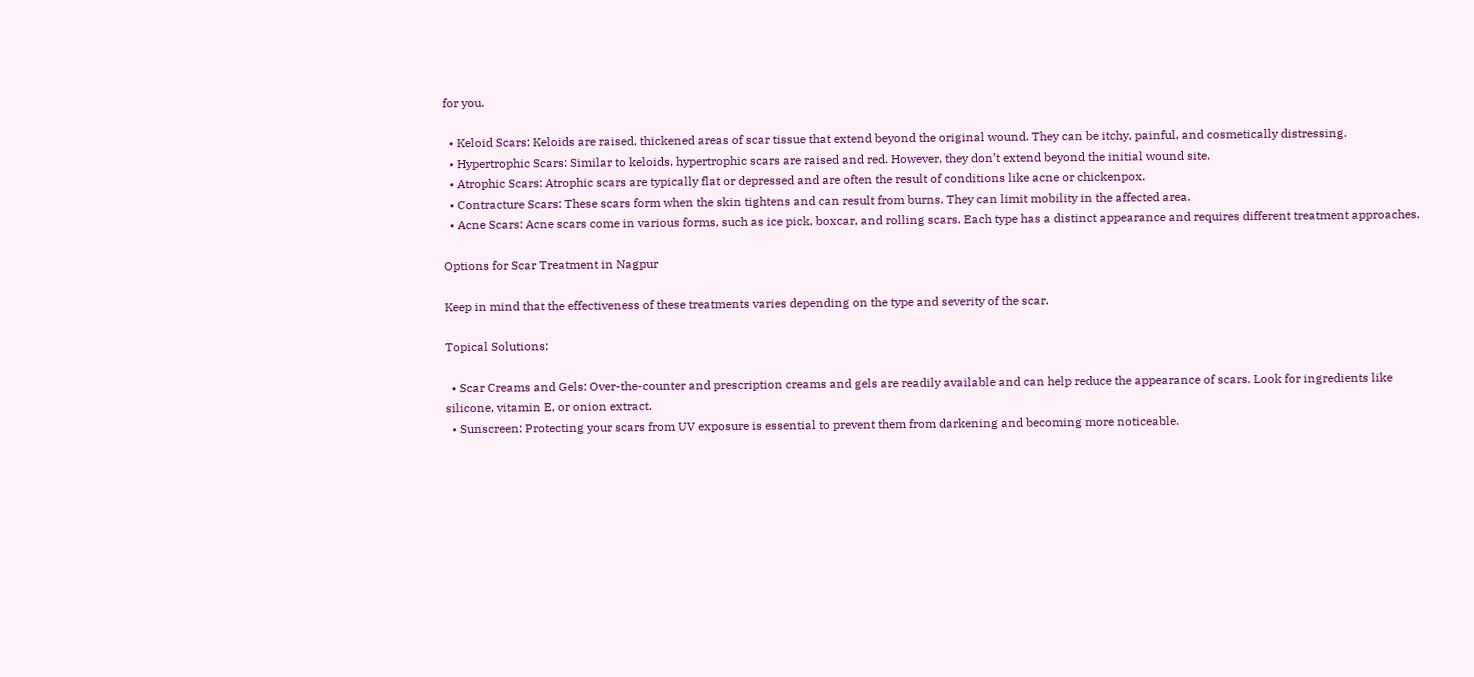for you.

  • Keloid Scars: Keloids are raised, thickened areas of scar tissue that extend beyond the original wound. They can be itchy, painful, and cosmetically distressing.
  • Hypertrophic Scars: Similar to keloids, hypertrophic scars are raised and red. However, they don’t extend beyond the initial wound site.
  • Atrophic Scars: Atrophic scars are typically flat or depressed and are often the result of conditions like acne or chickenpox.
  • Contracture Scars: These scars form when the skin tightens and can result from burns. They can limit mobility in the affected area.
  • Acne Scars: Acne scars come in various forms, such as ice pick, boxcar, and rolling scars. Each type has a distinct appearance and requires different treatment approaches.

Options for Scar Treatment in Nagpur

Keep in mind that the effectiveness of these treatments varies depending on the type and severity of the scar.

Topical Solutions:

  • Scar Creams and Gels: Over-the-counter and prescription creams and gels are readily available and can help reduce the appearance of scars. Look for ingredients like silicone, vitamin E, or onion extract.
  • Sunscreen: Protecting your scars from UV exposure is essential to prevent them from darkening and becoming more noticeable.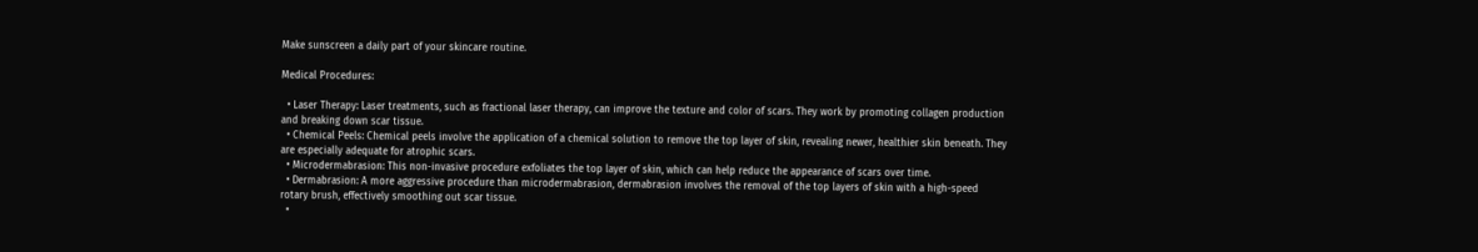Make sunscreen a daily part of your skincare routine.

Medical Procedures:

  • Laser Therapy: Laser treatments, such as fractional laser therapy, can improve the texture and color of scars. They work by promoting collagen production and breaking down scar tissue.
  • Chemical Peels: Chemical peels involve the application of a chemical solution to remove the top layer of skin, revealing newer, healthier skin beneath. They are especially adequate for atrophic scars.
  • Microdermabrasion: This non-invasive procedure exfoliates the top layer of skin, which can help reduce the appearance of scars over time.
  • Dermabrasion: A more aggressive procedure than microdermabrasion, dermabrasion involves the removal of the top layers of skin with a high-speed rotary brush, effectively smoothing out scar tissue.
  •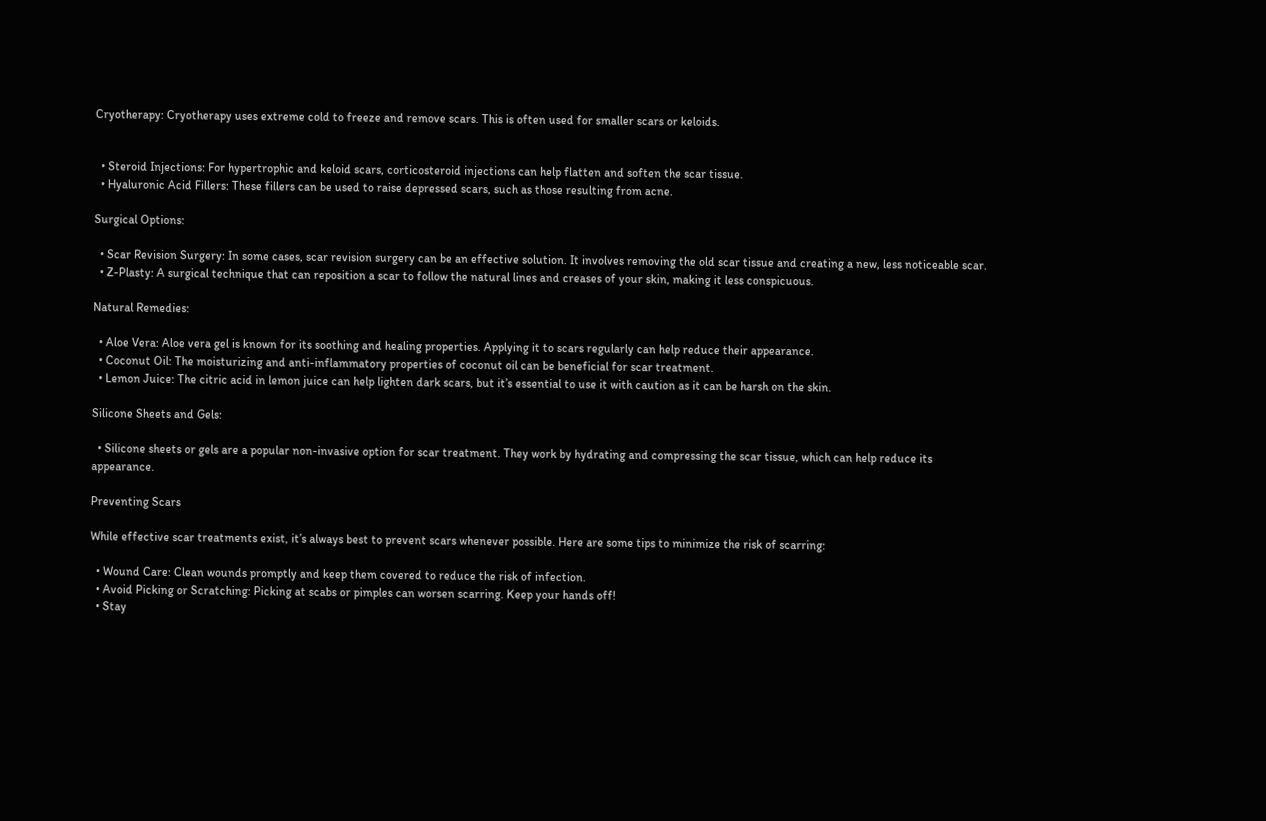Cryotherapy: Cryotherapy uses extreme cold to freeze and remove scars. This is often used for smaller scars or keloids.


  • Steroid Injections: For hypertrophic and keloid scars, corticosteroid injections can help flatten and soften the scar tissue.
  • Hyaluronic Acid Fillers: These fillers can be used to raise depressed scars, such as those resulting from acne.

Surgical Options:

  • Scar Revision Surgery: In some cases, scar revision surgery can be an effective solution. It involves removing the old scar tissue and creating a new, less noticeable scar.
  • Z-Plasty: A surgical technique that can reposition a scar to follow the natural lines and creases of your skin, making it less conspicuous.

Natural Remedies:

  • Aloe Vera: Aloe vera gel is known for its soothing and healing properties. Applying it to scars regularly can help reduce their appearance.
  • Coconut Oil: The moisturizing and anti-inflammatory properties of coconut oil can be beneficial for scar treatment.
  • Lemon Juice: The citric acid in lemon juice can help lighten dark scars, but it’s essential to use it with caution as it can be harsh on the skin.

Silicone Sheets and Gels:

  • Silicone sheets or gels are a popular non-invasive option for scar treatment. They work by hydrating and compressing the scar tissue, which can help reduce its appearance.

Preventing Scars

While effective scar treatments exist, it’s always best to prevent scars whenever possible. Here are some tips to minimize the risk of scarring:

  • Wound Care: Clean wounds promptly and keep them covered to reduce the risk of infection.
  • Avoid Picking or Scratching: Picking at scabs or pimples can worsen scarring. Keep your hands off!
  • Stay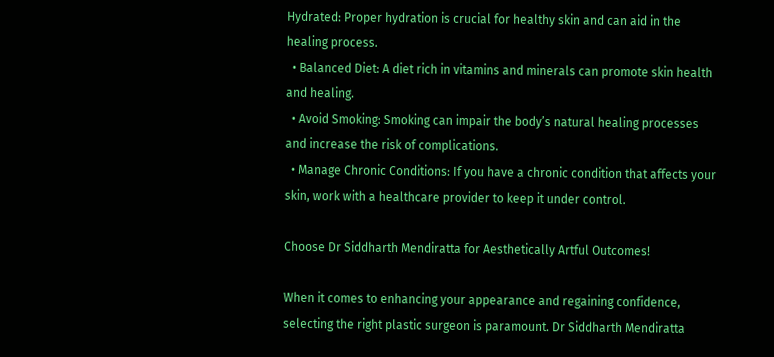Hydrated: Proper hydration is crucial for healthy skin and can aid in the healing process.
  • Balanced Diet: A diet rich in vitamins and minerals can promote skin health and healing.
  • Avoid Smoking: Smoking can impair the body’s natural healing processes and increase the risk of complications.
  • Manage Chronic Conditions: If you have a chronic condition that affects your skin, work with a healthcare provider to keep it under control.

Choose Dr Siddharth Mendiratta for Aesthetically Artful Outcomes!

When it comes to enhancing your appearance and regaining confidence, selecting the right plastic surgeon is paramount. Dr Siddharth Mendiratta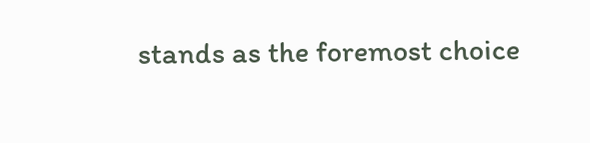stands as the foremost choice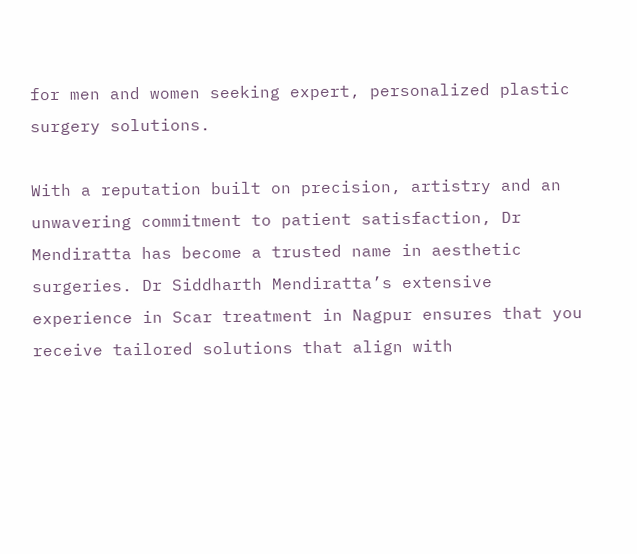for men and women seeking expert, personalized plastic surgery solutions.

With a reputation built on precision, artistry and an unwavering commitment to patient satisfaction, Dr Mendiratta has become a trusted name in aesthetic surgeries. Dr Siddharth Mendiratta’s extensive experience in Scar treatment in Nagpur ensures that you receive tailored solutions that align with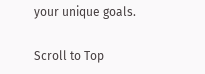your unique goals.

Scroll to Top